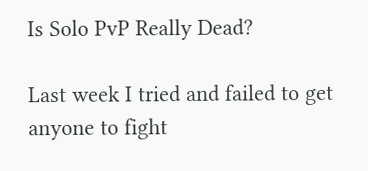Is Solo PvP Really Dead?

Last week I tried and failed to get anyone to fight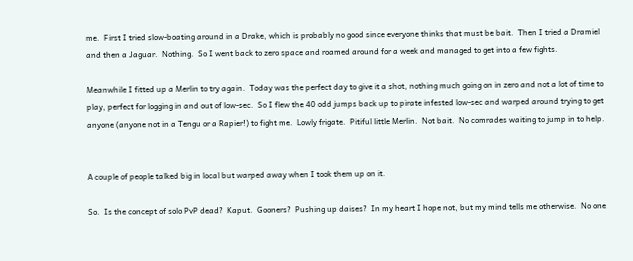me.  First I tried slow-boating around in a Drake, which is probably no good since everyone thinks that must be bait.  Then I tried a Dramiel and then a Jaguar.  Nothing.  So I went back to zero space and roamed around for a week and managed to get into a few fights.

Meanwhile I fitted up a Merlin to try again.  Today was the perfect day to give it a shot, nothing much going on in zero and not a lot of time to play, perfect for logging in and out of low-sec.  So I flew the 40 odd jumps back up to pirate infested low-sec and warped around trying to get anyone (anyone not in a Tengu or a Rapier!) to fight me.  Lowly frigate.  Pitiful little Merlin.  Not bait.  No comrades waiting to jump in to help.


A couple of people talked big in local but warped away when I took them up on it.

So.  Is the concept of solo PvP dead?  Kaput.  Gooners?  Pushing up daises?  In my heart I hope not, but my mind tells me otherwise.  No one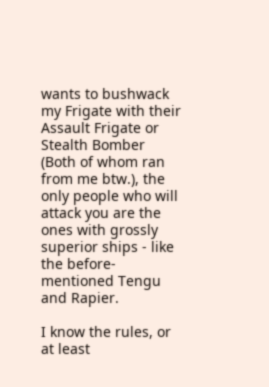wants to bushwack my Frigate with their Assault Frigate or Stealth Bomber (Both of whom ran from me btw.), the only people who will attack you are the ones with grossly superior ships - like the before-mentioned Tengu and Rapier.

I know the rules, or at least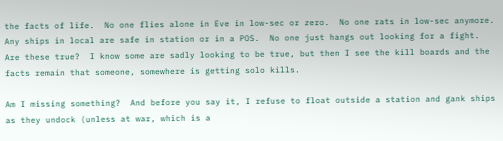the facts of life.  No one flies alone in Eve in low-sec or zero.  No one rats in low-sec anymore.  Any ships in local are safe in station or in a POS.  No one just hangs out looking for a fight.  Are these true?  I know some are sadly looking to be true, but then I see the kill boards and the facts remain that someone, somewhere is getting solo kills.

Am I missing something?  And before you say it, I refuse to float outside a station and gank ships as they undock (unless at war, which is a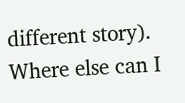different story).  Where else can I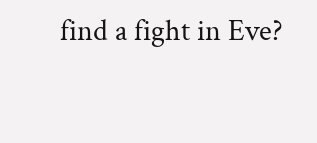find a fight in Eve?